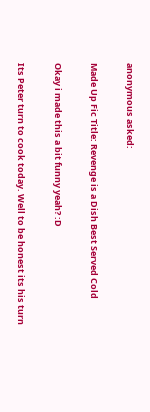anonymous asked:

Made Up Fic Title: Revenge is a Dish Best Served Cold

Okay i made this a bit funny yeah? :D

Its Peter turn to cook today. Well to be honest its his turn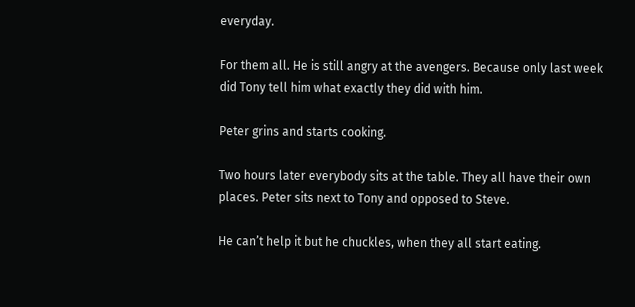everyday.

For them all. He is still angry at the avengers. Because only last week did Tony tell him what exactly they did with him.

Peter grins and starts cooking.

Two hours later everybody sits at the table. They all have their own places. Peter sits next to Tony and opposed to Steve.

He can’t help it but he chuckles, when they all start eating.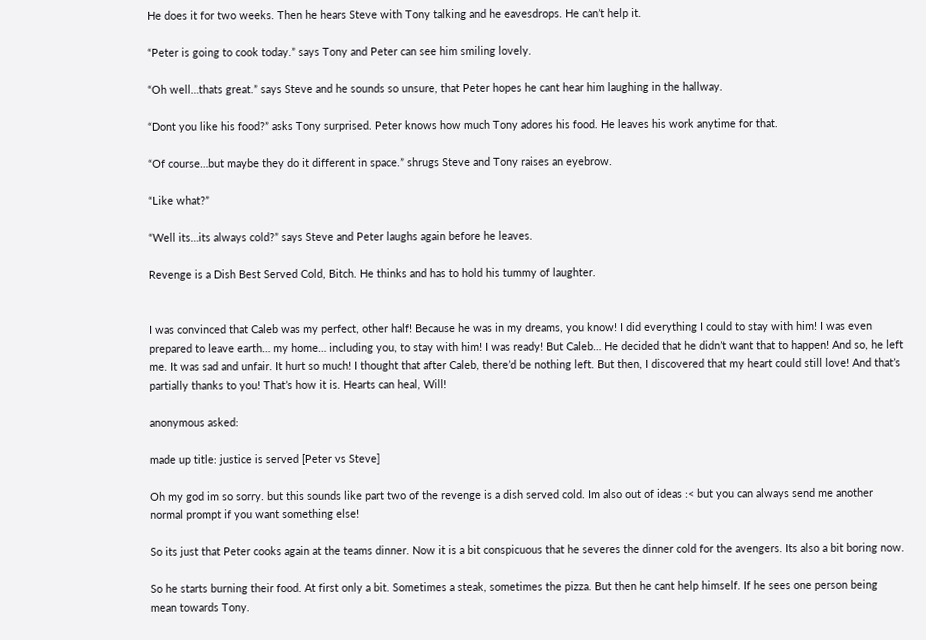He does it for two weeks. Then he hears Steve with Tony talking and he eavesdrops. He can’t help it.

“Peter is going to cook today.” says Tony and Peter can see him smiling lovely.

“Oh well…thats great.” says Steve and he sounds so unsure, that Peter hopes he cant hear him laughing in the hallway.

“Dont you like his food?” asks Tony surprised. Peter knows how much Tony adores his food. He leaves his work anytime for that.

“Of course…but maybe they do it different in space.” shrugs Steve and Tony raises an eyebrow.

“Like what?”

“Well its…its always cold?” says Steve and Peter laughs again before he leaves.

Revenge is a Dish Best Served Cold, Bitch. He thinks and has to hold his tummy of laughter.


I was convinced that Caleb was my perfect, other half! Because he was in my dreams, you know! I did everything I could to stay with him! I was even prepared to leave earth… my home… including you, to stay with him! I was ready! But Caleb… He decided that he didn’t want that to happen! And so, he left me. It was sad and unfair. It hurt so much! I thought that after Caleb, there’d be nothing left. But then, I discovered that my heart could still love! And that’s partially thanks to you! That’s how it is. Hearts can heal, Will!

anonymous asked:

made up title: justice is served [Peter vs Steve]

Oh my god im so sorry. but this sounds like part two of the revenge is a dish served cold. Im also out of ideas :< but you can always send me another normal prompt if you want something else!

So its just that Peter cooks again at the teams dinner. Now it is a bit conspicuous that he severes the dinner cold for the avengers. Its also a bit boring now.

So he starts burning their food. At first only a bit. Sometimes a steak, sometimes the pizza. But then he cant help himself. If he sees one person being mean towards Tony.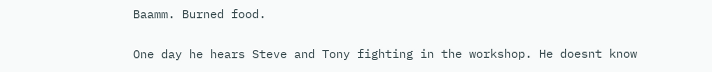Baamm. Burned food.

One day he hears Steve and Tony fighting in the workshop. He doesnt know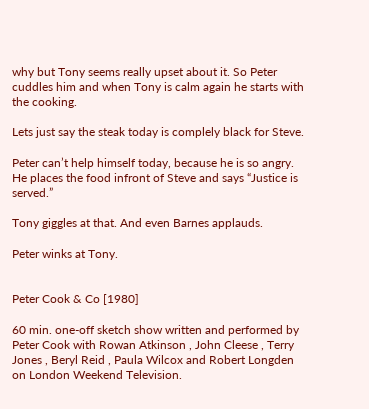why but Tony seems really upset about it. So Peter cuddles him and when Tony is calm again he starts with the cooking.

Lets just say the steak today is complely black for Steve.

Peter can’t help himself today, because he is so angry. He places the food infront of Steve and says “Justice is served.”

Tony giggles at that. And even Barnes applauds.

Peter winks at Tony.


Peter Cook & Co [1980]

60 min. one-off sketch show written and performed by Peter Cook with Rowan Atkinson , John Cleese , Terry Jones , Beryl Reid , Paula Wilcox and Robert Longden on London Weekend Television.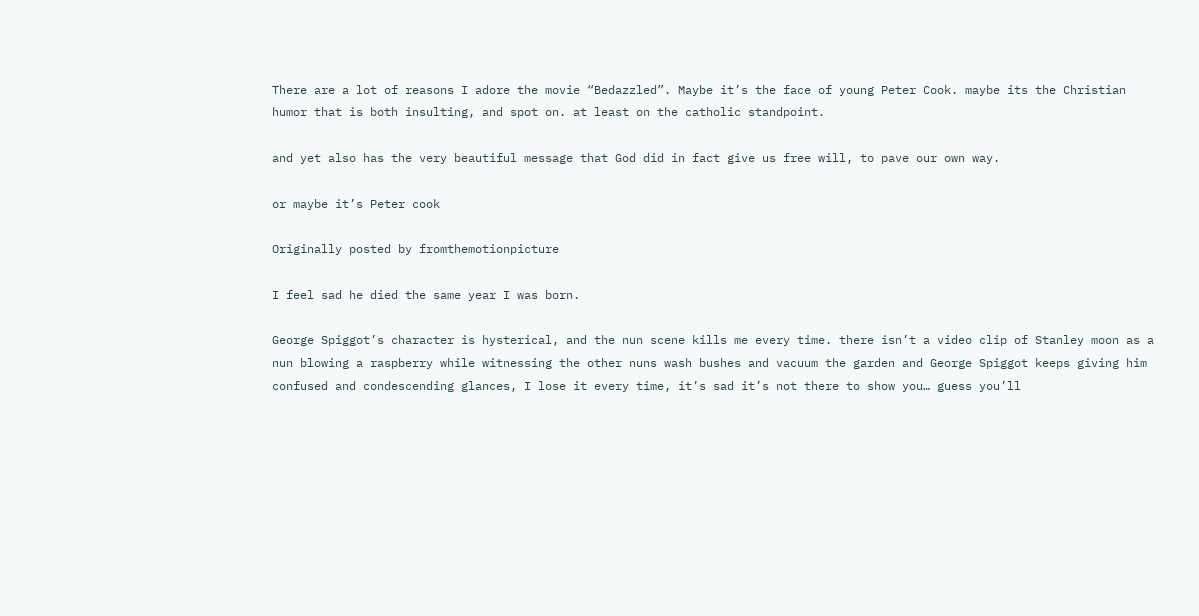There are a lot of reasons I adore the movie “Bedazzled”. Maybe it’s the face of young Peter Cook. maybe its the Christian humor that is both insulting, and spot on. at least on the catholic standpoint.

and yet also has the very beautiful message that God did in fact give us free will, to pave our own way.

or maybe it’s Peter cook

Originally posted by fromthemotionpicture

I feel sad he died the same year I was born.

George Spiggot’s character is hysterical, and the nun scene kills me every time. there isn’t a video clip of Stanley moon as a nun blowing a raspberry while witnessing the other nuns wash bushes and vacuum the garden and George Spiggot keeps giving him confused and condescending glances, I lose it every time, it’s sad it’s not there to show you… guess you’ll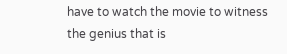have to watch the movie to witness the genius that is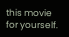this movie for yourself.